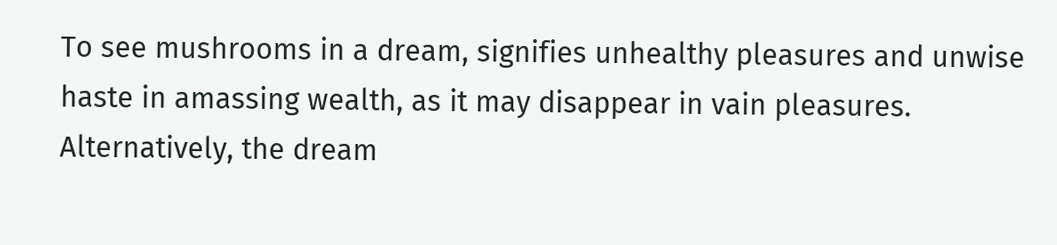To see mushrooms in a dream, signifies unhealthy pleasures and unwise haste in amassing wealth, as it may disappear in vain pleasures. Alternatively, the dream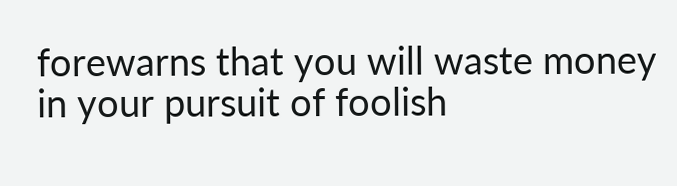forewarns that you will waste money in your pursuit of foolish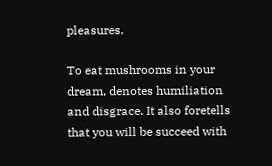pleasures.

To eat mushrooms in your dream, denotes humiliation and disgrace. It also foretells that you will be succeed with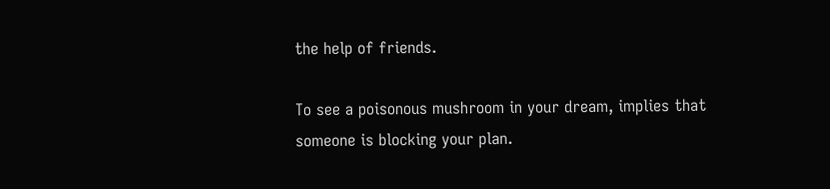the help of friends.

To see a poisonous mushroom in your dream, implies that someone is blocking your plan.